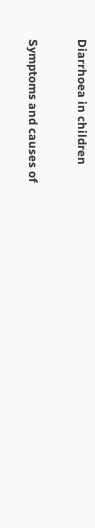Diarrhoea in children

Symptoms and causes of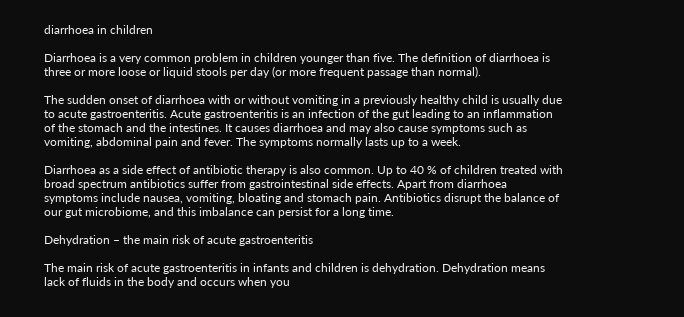diarrhoea in children

Diarrhoea is a very common problem in children younger than five. The definition of diarrhoea is three or more loose or liquid stools per day (or more frequent passage than normal).

The sudden onset of diarrhoea with or without vomiting in a previously healthy child is usually due to acute gastroenteritis. Acute gastroenteritis is an infection of the gut leading to an inflammation of the stomach and the intestines. It causes diarrhoea and may also cause symptoms such as vomiting, abdominal pain and fever. The symptoms normally lasts up to a week.

Diarrhoea as a side effect of antibiotic therapy is also common. Up to 40 % of children treated with broad spectrum antibiotics suffer from gastrointestinal side effects. Apart from diarrhoea symptoms include nausea, vomiting, bloating and stomach pain. Antibiotics disrupt the balance of our gut microbiome, and this imbalance can persist for a long time.

Dehydration – the main risk of acute gastroenteritis

The main risk of acute gastroenteritis in infants and children is dehydration. Dehydration means lack of fluids in the body and occurs when you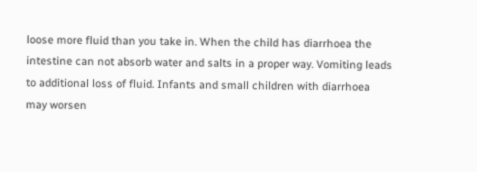loose more fluid than you take in. When the child has diarrhoea the intestine can not absorb water and salts in a proper way. Vomiting leads to additional loss of fluid. Infants and small children with diarrhoea may worsen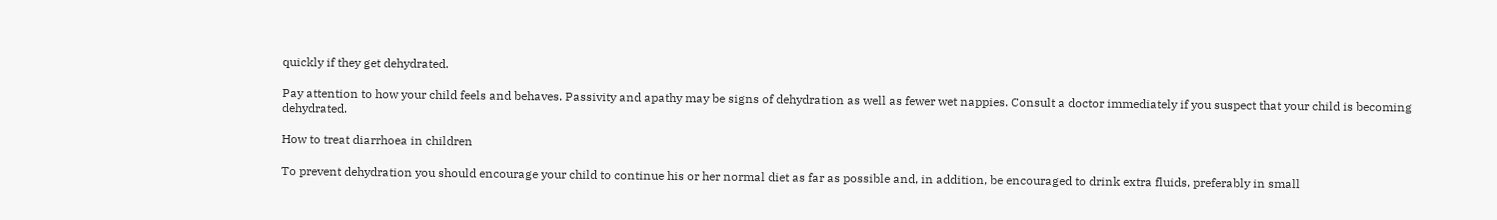quickly if they get dehydrated.

Pay attention to how your child feels and behaves. Passivity and apathy may be signs of dehydration as well as fewer wet nappies. Consult a doctor immediately if you suspect that your child is becoming dehydrated.

How to treat diarrhoea in children

To prevent dehydration you should encourage your child to continue his or her normal diet as far as possible and, in addition, be encouraged to drink extra fluids, preferably in small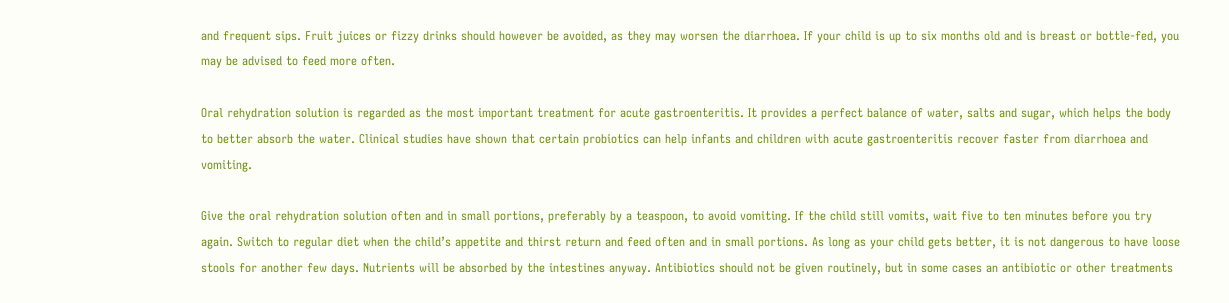and frequent sips. Fruit juices or fizzy drinks should however be avoided, as they may worsen the diarrhoea. If your child is up to six months old and is breast or bottle-fed, you may be advised to feed more often.

Oral rehydration solution is regarded as the most important treatment for acute gastroenteritis. It provides a perfect balance of water, salts and sugar, which helps the body to better absorb the water. Clinical studies have shown that certain probiotics can help infants and children with acute gastroenteritis recover faster from diarrhoea and vomiting.

Give the oral rehydration solution often and in small portions, preferably by a teaspoon, to avoid vomiting. If the child still vomits, wait five to ten minutes before you try again. Switch to regular diet when the child’s appetite and thirst return and feed often and in small portions. As long as your child gets better, it is not dangerous to have loose stools for another few days. Nutrients will be absorbed by the intestines anyway. Antibiotics should not be given routinely, but in some cases an antibiotic or other treatments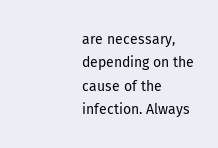are necessary, depending on the cause of the infection. Always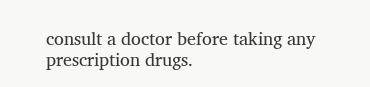consult a doctor before taking any prescription drugs.